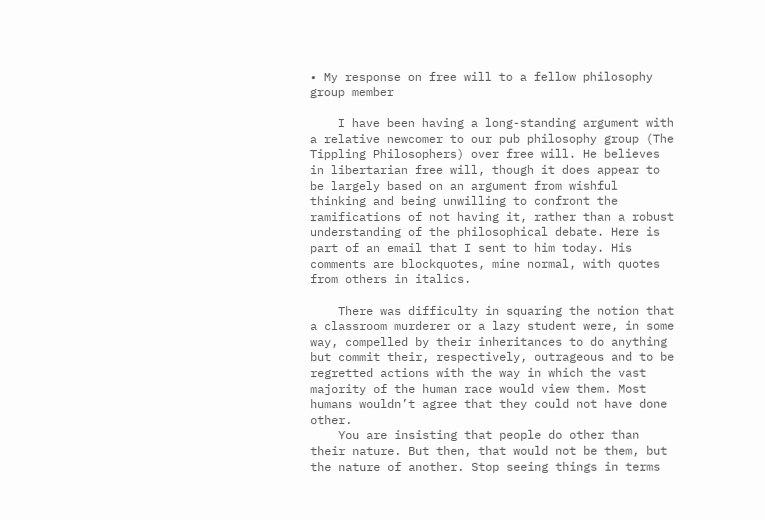• My response on free will to a fellow philosophy group member

    I have been having a long-standing argument with a relative newcomer to our pub philosophy group (The Tippling Philosophers) over free will. He believes in libertarian free will, though it does appear to be largely based on an argument from wishful thinking and being unwilling to confront the ramifications of not having it, rather than a robust understanding of the philosophical debate. Here is part of an email that I sent to him today. His comments are blockquotes, mine normal, with quotes from others in italics.

    There was difficulty in squaring the notion that a classroom murderer or a lazy student were, in some way, compelled by their inheritances to do anything but commit their, respectively, outrageous and to be regretted actions with the way in which the vast majority of the human race would view them. Most humans wouldn’t agree that they could not have done other.
    You are insisting that people do other than their nature. But then, that would not be them, but the nature of another. Stop seeing things in terms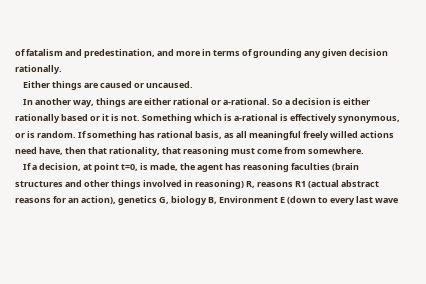of fatalism and predestination, and more in terms of grounding any given decision rationally.
    Either things are caused or uncaused.
    In another way, things are either rational or a-rational. So a decision is either rationally based or it is not. Something which is a-rational is effectively synonymous, or is random. If something has rational basis, as all meaningful freely willed actions need have, then that rationality, that reasoning must come from somewhere.
    If a decision, at point t=0, is made, the agent has reasoning faculties (brain structures and other things involved in reasoning) R, reasons R1 (actual abstract reasons for an action), genetics G, biology B, Environment E (down to every last wave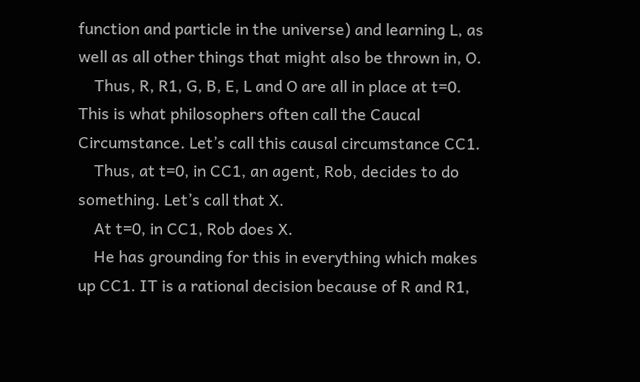function and particle in the universe) and learning L, as well as all other things that might also be thrown in, O.
    Thus, R, R1, G, B, E, L and O are all in place at t=0. This is what philosophers often call the Caucal Circumstance. Let’s call this causal circumstance CC1.
    Thus, at t=0, in CC1, an agent, Rob, decides to do something. Let’s call that X.
    At t=0, in CC1, Rob does X.
    He has grounding for this in everything which makes up CC1. IT is a rational decision because of R and R1,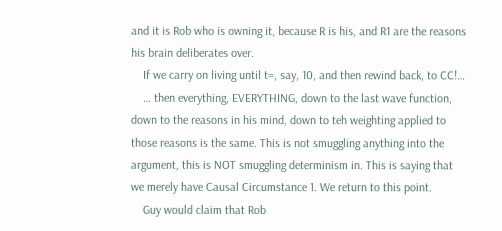and it is Rob who is owning it, because R is his, and R1 are the reasons his brain deliberates over.
    If we carry on living until t=, say, 10, and then rewind back, to CC!…
    … then everything, EVERYTHING, down to the last wave function, down to the reasons in his mind, down to teh weighting applied to those reasons is the same. This is not smuggling anything into the argument, this is NOT smuggling determinism in. This is saying that we merely have Causal Circumstance 1. We return to this point.
    Guy would claim that Rob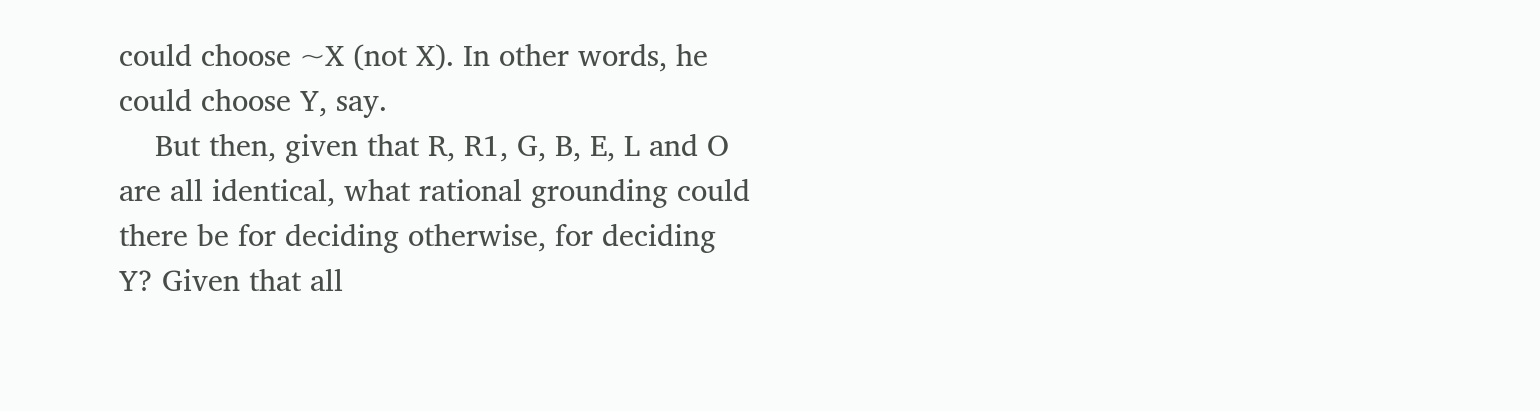could choose ~X (not X). In other words, he could choose Y, say.
    But then, given that R, R1, G, B, E, L and O are all identical, what rational grounding could there be for deciding otherwise, for deciding Y? Given that all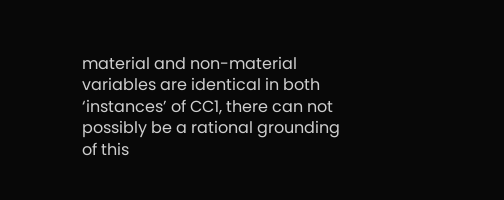material and non-material variables are identical in both ‘instances’ of CC1, there can not possibly be a rational grounding of this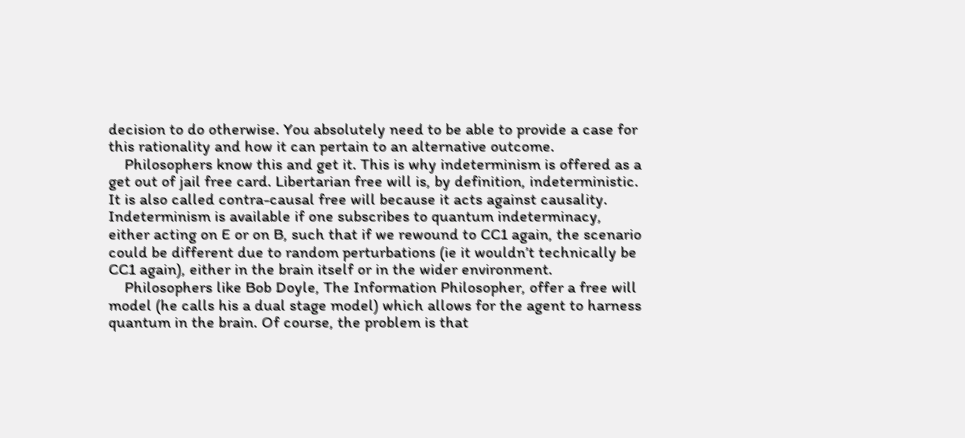decision to do otherwise. You absolutely need to be able to provide a case for this rationality and how it can pertain to an alternative outcome.
    Philosophers know this and get it. This is why indeterminism is offered as a get out of jail free card. Libertarian free will is, by definition, indeterministic. It is also called contra-causal free will because it acts against causality. Indeterminism is available if one subscribes to quantum indeterminacy, either acting on E or on B, such that if we rewound to CC1 again, the scenario could be different due to random perturbations (ie it wouldn’t technically be CC1 again), either in the brain itself or in the wider environment.
    Philosophers like Bob Doyle, The Information Philosopher, offer a free will model (he calls his a dual stage model) which allows for the agent to harness quantum in the brain. Of course, the problem is that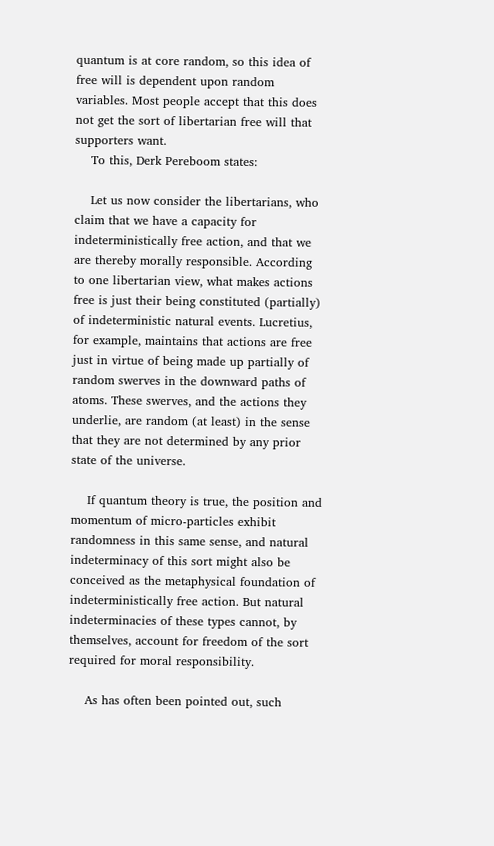quantum is at core random, so this idea of free will is dependent upon random variables. Most people accept that this does not get the sort of libertarian free will that supporters want.
    To this, Derk Pereboom states:

    Let us now consider the libertarians, who claim that we have a capacity for indeterministically free action, and that we are thereby morally responsible. According to one libertarian view, what makes actions free is just their being constituted (partially) of indeterministic natural events. Lucretius, for example, maintains that actions are free just in virtue of being made up partially of random swerves in the downward paths of atoms. These swerves, and the actions they underlie, are random (at least) in the sense that they are not determined by any prior state of the universe.

    If quantum theory is true, the position and momentum of micro-particles exhibit randomness in this same sense, and natural indeterminacy of this sort might also be conceived as the metaphysical foundation of indeterministically free action. But natural indeterminacies of these types cannot, by themselves, account for freedom of the sort required for moral responsibility.

    As has often been pointed out, such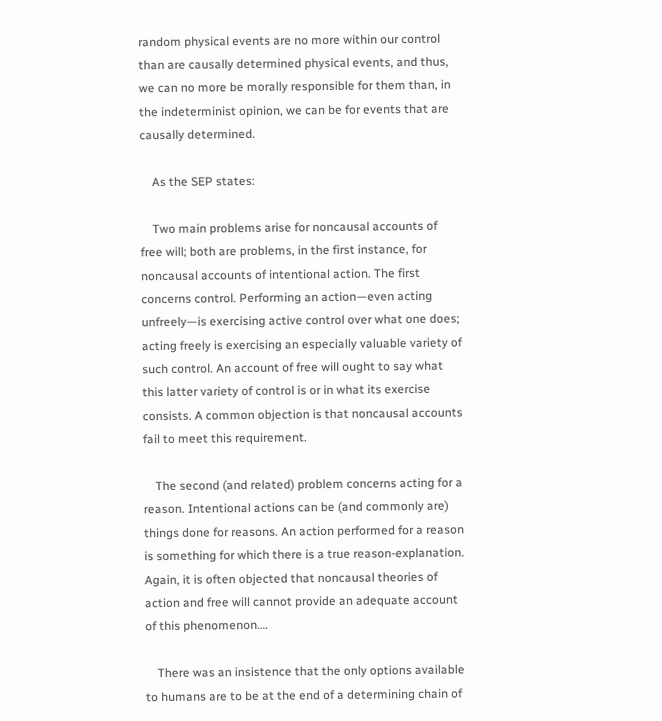random physical events are no more within our control than are causally determined physical events, and thus, we can no more be morally responsible for them than, in the indeterminist opinion, we can be for events that are causally determined.

    As the SEP states:

    Two main problems arise for noncausal accounts of free will; both are problems, in the first instance, for noncausal accounts of intentional action. The first concerns control. Performing an action—even acting unfreely—is exercising active control over what one does; acting freely is exercising an especially valuable variety of such control. An account of free will ought to say what this latter variety of control is or in what its exercise consists. A common objection is that noncausal accounts fail to meet this requirement.

    The second (and related) problem concerns acting for a reason. Intentional actions can be (and commonly are) things done for reasons. An action performed for a reason is something for which there is a true reason-explanation. Again, it is often objected that noncausal theories of action and free will cannot provide an adequate account of this phenomenon….

    There was an insistence that the only options available to humans are to be at the end of a determining chain of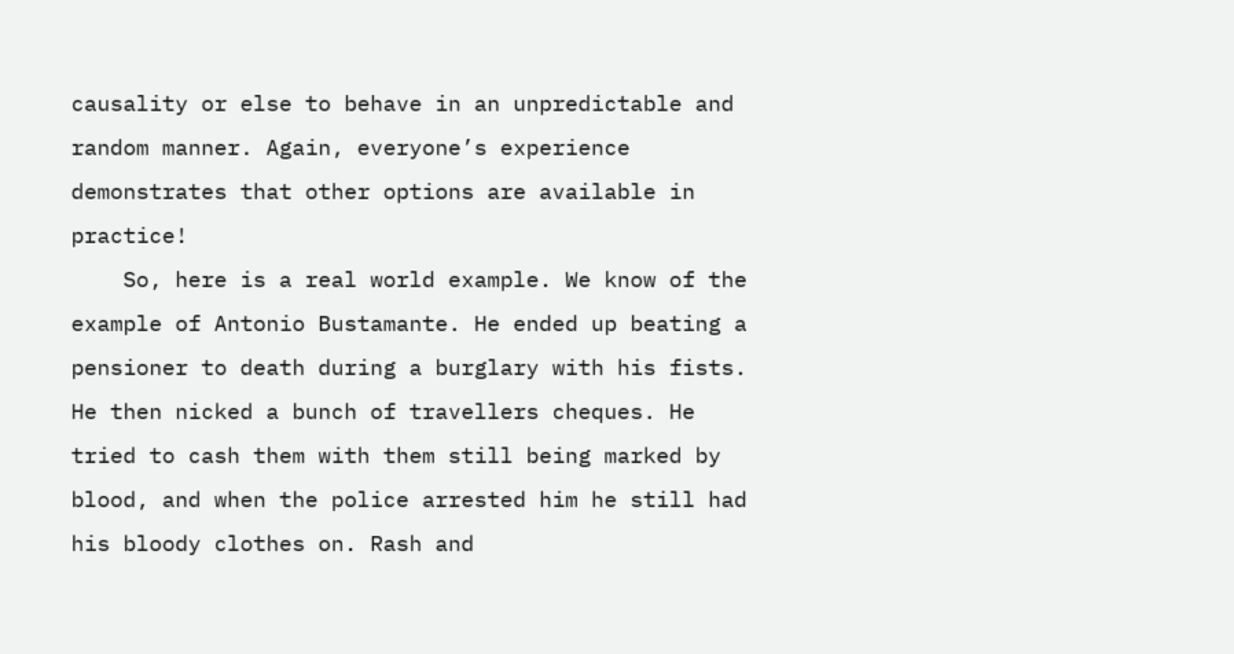causality or else to behave in an unpredictable and random manner. Again, everyone’s experience demonstrates that other options are available in practice!
    So, here is a real world example. We know of the example of Antonio Bustamante. He ended up beating a pensioner to death during a burglary with his fists. He then nicked a bunch of travellers cheques. He tried to cash them with them still being marked by blood, and when the police arrested him he still had his bloody clothes on. Rash and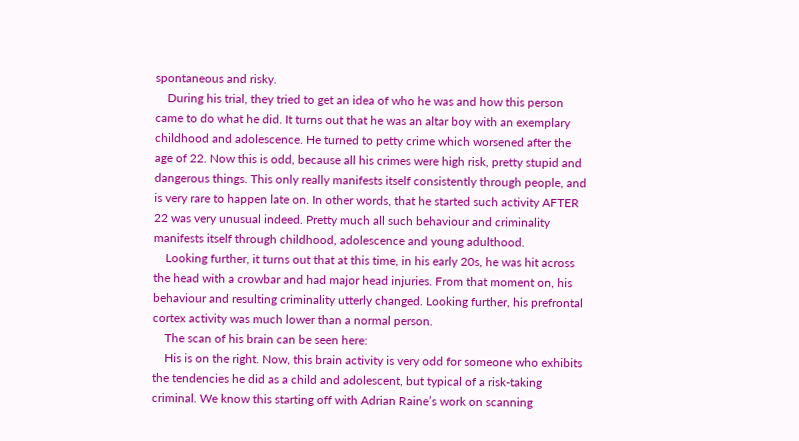spontaneous and risky.
    During his trial, they tried to get an idea of who he was and how this person came to do what he did. It turns out that he was an altar boy with an exemplary childhood and adolescence. He turned to petty crime which worsened after the age of 22. Now this is odd, because all his crimes were high risk, pretty stupid and dangerous things. This only really manifests itself consistently through people, and is very rare to happen late on. In other words, that he started such activity AFTER 22 was very unusual indeed. Pretty much all such behaviour and criminality manifests itself through childhood, adolescence and young adulthood.
    Looking further, it turns out that at this time, in his early 20s, he was hit across the head with a crowbar and had major head injuries. From that moment on, his behaviour and resulting criminality utterly changed. Looking further, his prefrontal cortex activity was much lower than a normal person.
    The scan of his brain can be seen here:
    His is on the right. Now, this brain activity is very odd for someone who exhibits the tendencies he did as a child and adolescent, but typical of a risk-taking criminal. We know this starting off with Adrian Raine’s work on scanning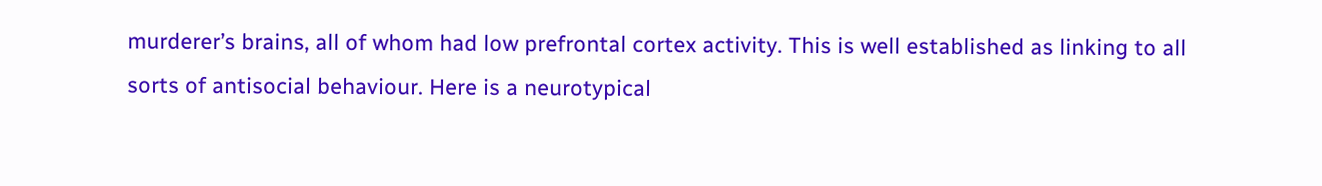murderer’s brains, all of whom had low prefrontal cortex activity. This is well established as linking to all sorts of antisocial behaviour. Here is a neurotypical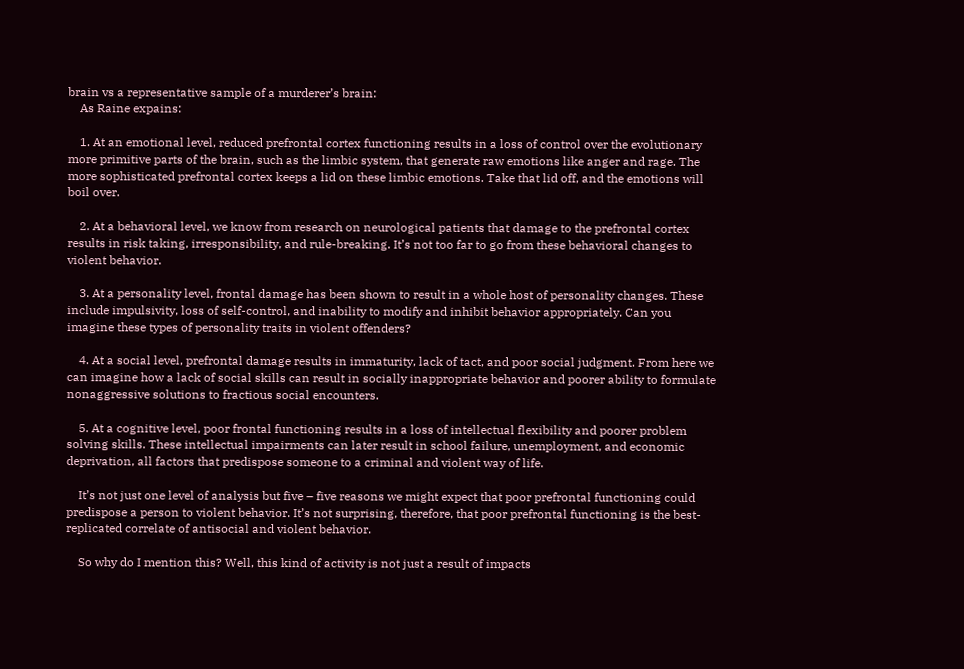brain vs a representative sample of a murderer’s brain:
    As Raine expains:

    1. At an emotional level, reduced prefrontal cortex functioning results in a loss of control over the evolutionary more primitive parts of the brain, such as the limbic system, that generate raw emotions like anger and rage. The more sophisticated prefrontal cortex keeps a lid on these limbic emotions. Take that lid off, and the emotions will boil over.

    2. At a behavioral level, we know from research on neurological patients that damage to the prefrontal cortex results in risk taking, irresponsibility, and rule-breaking. It’s not too far to go from these behavioral changes to violent behavior.

    3. At a personality level, frontal damage has been shown to result in a whole host of personality changes. These include impulsivity, loss of self-control, and inability to modify and inhibit behavior appropriately. Can you imagine these types of personality traits in violent offenders?

    4. At a social level, prefrontal damage results in immaturity, lack of tact, and poor social judgment. From here we can imagine how a lack of social skills can result in socially inappropriate behavior and poorer ability to formulate nonaggressive solutions to fractious social encounters.

    5. At a cognitive level, poor frontal functioning results in a loss of intellectual flexibility and poorer problem solving skills. These intellectual impairments can later result in school failure, unemployment, and economic deprivation, all factors that predispose someone to a criminal and violent way of life.

    It’s not just one level of analysis but five – five reasons we might expect that poor prefrontal functioning could predispose a person to violent behavior. It’s not surprising, therefore, that poor prefrontal functioning is the best-replicated correlate of antisocial and violent behavior.

    So why do I mention this? Well, this kind of activity is not just a result of impacts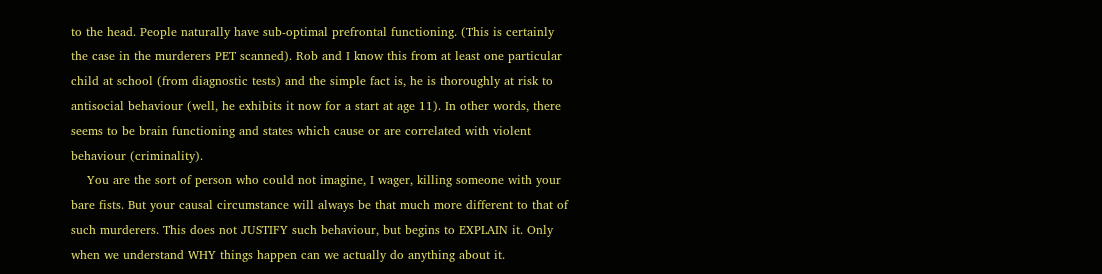to the head. People naturally have sub-optimal prefrontal functioning. (This is certainly the case in the murderers PET scanned). Rob and I know this from at least one particular child at school (from diagnostic tests) and the simple fact is, he is thoroughly at risk to antisocial behaviour (well, he exhibits it now for a start at age 11). In other words, there seems to be brain functioning and states which cause or are correlated with violent behaviour (criminality).
    You are the sort of person who could not imagine, I wager, killing someone with your bare fists. But your causal circumstance will always be that much more different to that of such murderers. This does not JUSTIFY such behaviour, but begins to EXPLAIN it. Only when we understand WHY things happen can we actually do anything about it.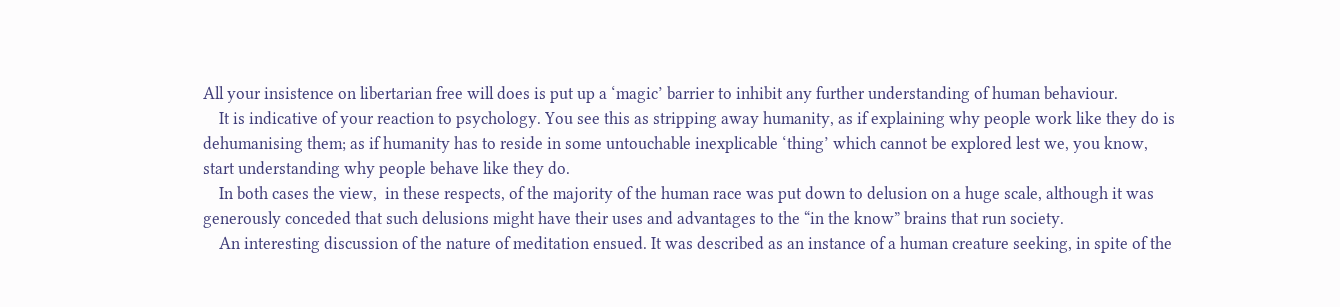All your insistence on libertarian free will does is put up a ‘magic’ barrier to inhibit any further understanding of human behaviour.
    It is indicative of your reaction to psychology. You see this as stripping away humanity, as if explaining why people work like they do is dehumanising them; as if humanity has to reside in some untouchable inexplicable ‘thing’ which cannot be explored lest we, you know, start understanding why people behave like they do.
    In both cases the view,  in these respects, of the majority of the human race was put down to delusion on a huge scale, although it was generously conceded that such delusions might have their uses and advantages to the “in the know” brains that run society.
    An interesting discussion of the nature of meditation ensued. It was described as an instance of a human creature seeking, in spite of the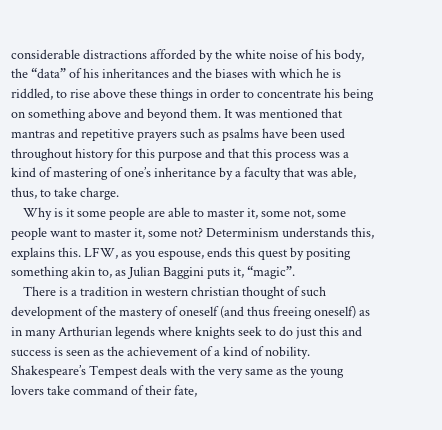considerable distractions afforded by the white noise of his body, the “data” of his inheritances and the biases with which he is riddled, to rise above these things in order to concentrate his being on something above and beyond them. It was mentioned that mantras and repetitive prayers such as psalms have been used throughout history for this purpose and that this process was a kind of mastering of one’s inheritance by a faculty that was able, thus, to take charge.
    Why is it some people are able to master it, some not, some people want to master it, some not? Determinism understands this, explains this. LFW, as you espouse, ends this quest by positing something akin to, as Julian Baggini puts it, “magic”.
    There is a tradition in western christian thought of such development of the mastery of oneself (and thus freeing oneself) as in many Arthurian legends where knights seek to do just this and success is seen as the achievement of a kind of nobility. Shakespeare’s Tempest deals with the very same as the young lovers take command of their fate,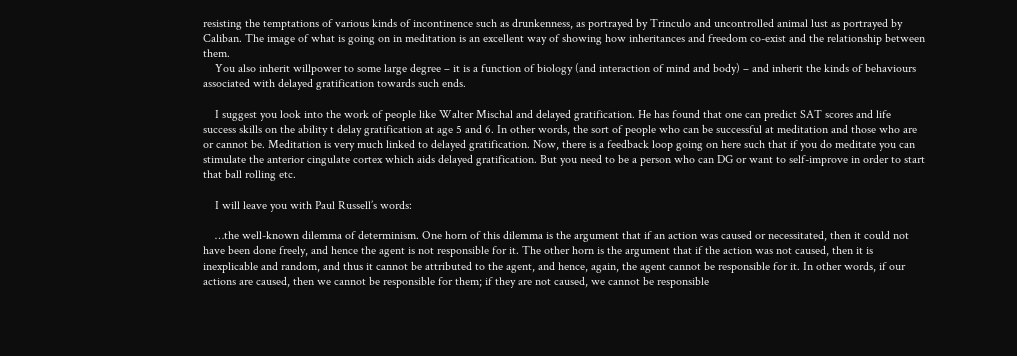resisting the temptations of various kinds of incontinence such as drunkenness, as portrayed by Trinculo and uncontrolled animal lust as portrayed by Caliban. The image of what is going on in meditation is an excellent way of showing how inheritances and freedom co-exist and the relationship between them.
    You also inherit willpower to some large degree – it is a function of biology (and interaction of mind and body) – and inherit the kinds of behaviours associated with delayed gratification towards such ends.

    I suggest you look into the work of people like Walter Mischal and delayed gratification. He has found that one can predict SAT scores and life success skills on the ability t delay gratification at age 5 and 6. In other words, the sort of people who can be successful at meditation and those who are or cannot be. Meditation is very much linked to delayed gratification. Now, there is a feedback loop going on here such that if you do meditate you can stimulate the anterior cingulate cortex which aids delayed gratification. But you need to be a person who can DG or want to self-improve in order to start that ball rolling etc.

    I will leave you with Paul Russell’s words:

    …the well-known dilemma of determinism. One horn of this dilemma is the argument that if an action was caused or necessitated, then it could not have been done freely, and hence the agent is not responsible for it. The other horn is the argument that if the action was not caused, then it is inexplicable and random, and thus it cannot be attributed to the agent, and hence, again, the agent cannot be responsible for it. In other words, if our actions are caused, then we cannot be responsible for them; if they are not caused, we cannot be responsible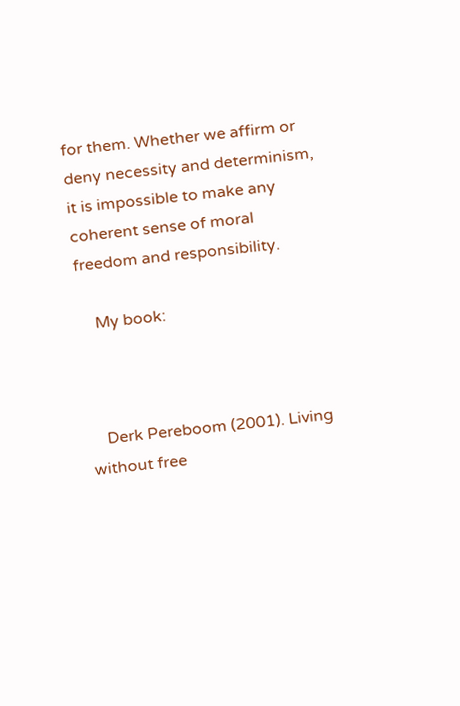for them. Whether we affirm or deny necessity and determinism, it is impossible to make any coherent sense of moral freedom and responsibility.

    My book:



    Derk Pereboom (2001). Living without free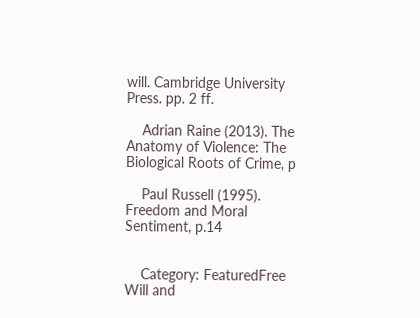will. Cambridge University Press. pp. 2 ff.

    Adrian Raine (2013). The Anatomy of Violence: The Biological Roots of Crime, p

    Paul Russell (1995). Freedom and Moral Sentiment, p.14


    Category: FeaturedFree Will and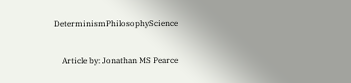DeterminismPhilosophyScience


    Article by: Jonathan MS Pearce